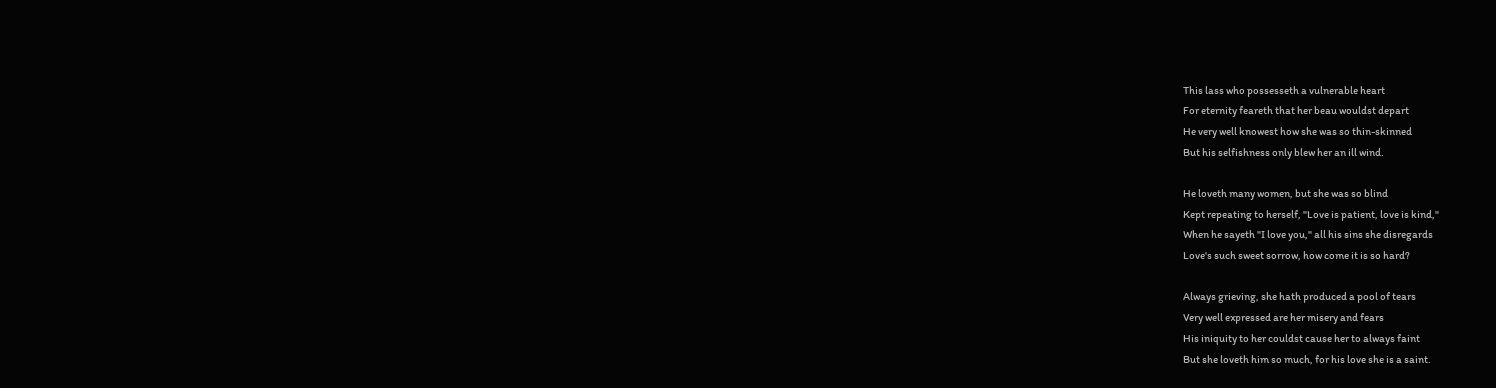This lass who possesseth a vulnerable heart
For eternity feareth that her beau wouldst depart
He very well knowest how she was so thin-skinned
But his selfishness only blew her an ill wind.

He loveth many women, but she was so blind
Kept repeating to herself, "Love is patient, love is kind,"
When he sayeth "I love you," all his sins she disregards
Love's such sweet sorrow, how come it is so hard?

Always grieving, she hath produced a pool of tears
Very well expressed are her misery and fears
His iniquity to her couldst cause her to always faint
But she loveth him so much, for his love she is a saint.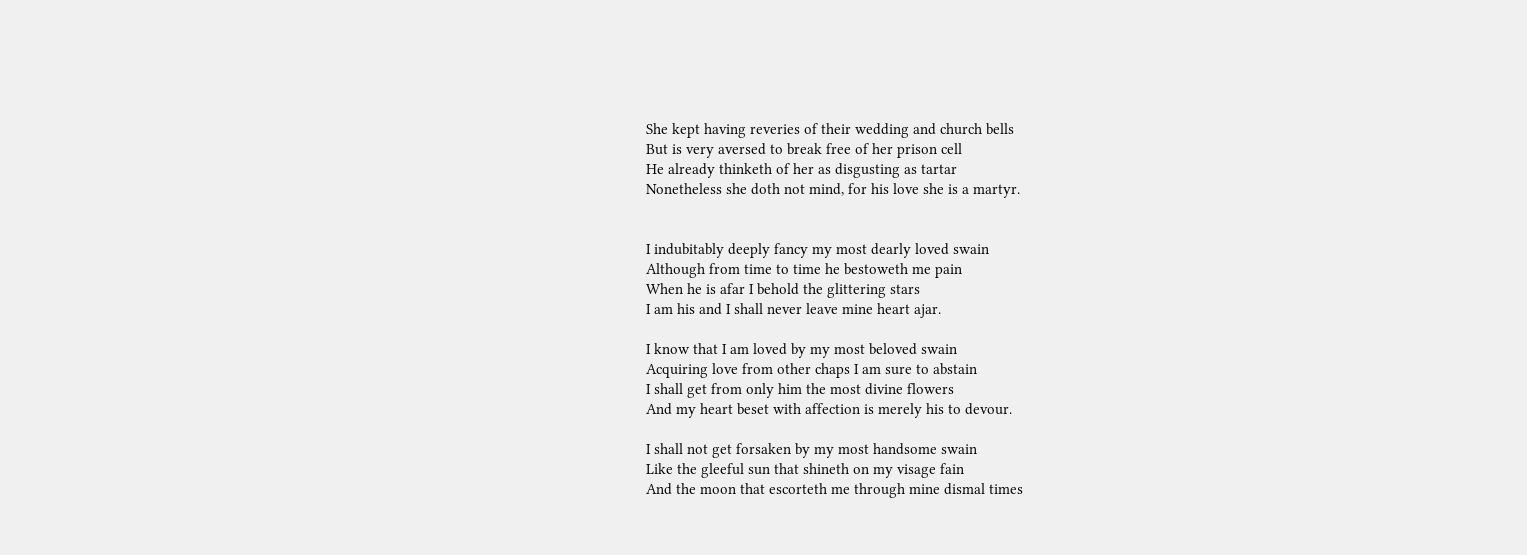She kept having reveries of their wedding and church bells
But is very aversed to break free of her prison cell
He already thinketh of her as disgusting as tartar
Nonetheless she doth not mind, for his love she is a martyr.


I indubitably deeply fancy my most dearly loved swain
Although from time to time he bestoweth me pain
When he is afar I behold the glittering stars
I am his and I shall never leave mine heart ajar.

I know that I am loved by my most beloved swain
Acquiring love from other chaps I am sure to abstain
I shall get from only him the most divine flowers
And my heart beset with affection is merely his to devour.

I shall not get forsaken by my most handsome swain
Like the gleeful sun that shineth on my visage fain
And the moon that escorteth me through mine dismal times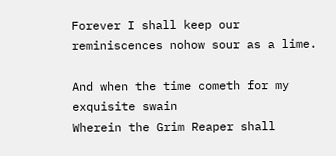Forever I shall keep our reminiscences nohow sour as a lime.

And when the time cometh for my exquisite swain
Wherein the Grim Reaper shall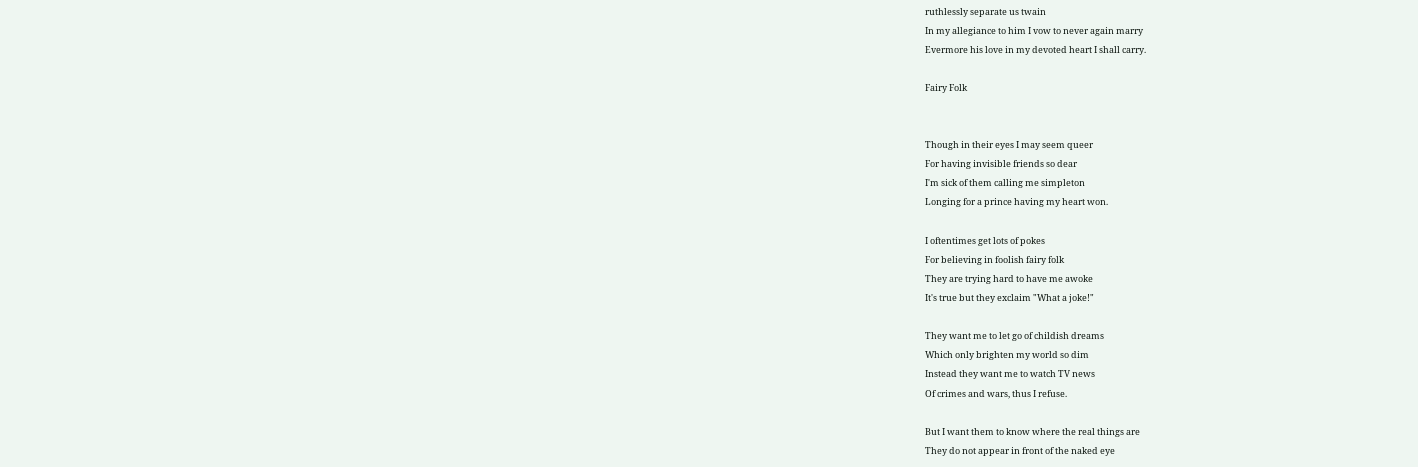ruthlessly separate us twain
In my allegiance to him I vow to never again marry
Evermore his love in my devoted heart I shall carry.

Fairy Folk


Though in their eyes I may seem queer
For having invisible friends so dear
I'm sick of them calling me simpleton
Longing for a prince having my heart won.

I oftentimes get lots of pokes
For believing in foolish fairy folk
They are trying hard to have me awoke
It's true but they exclaim "What a joke!"

They want me to let go of childish dreams
Which only brighten my world so dim
Instead they want me to watch TV news
Of crimes and wars, thus I refuse.

But I want them to know where the real things are
They do not appear in front of the naked eye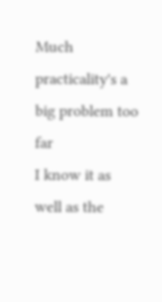Much practicality's a big problem too far
I know it as well as the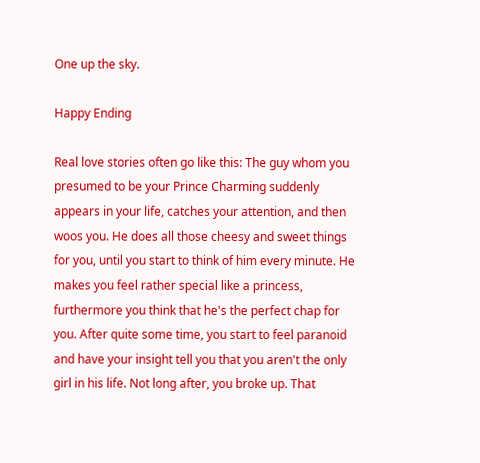One up the sky.

Happy Ending

Real love stories often go like this: The guy whom you presumed to be your Prince Charming suddenly appears in your life, catches your attention, and then woos you. He does all those cheesy and sweet things for you, until you start to think of him every minute. He makes you feel rather special like a princess, furthermore you think that he's the perfect chap for you. After quite some time, you start to feel paranoid and have your insight tell you that you aren't the only girl in his life. Not long after, you broke up. That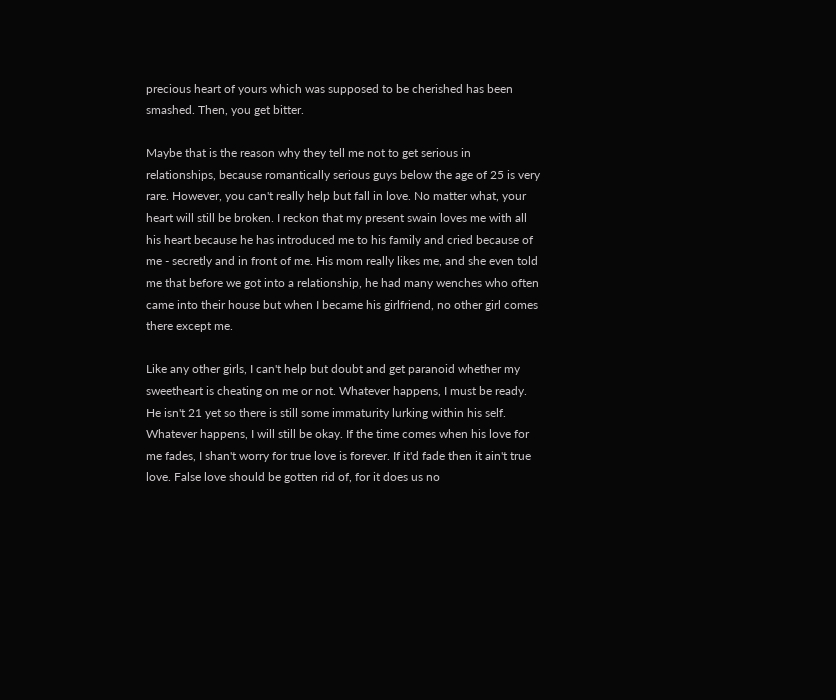precious heart of yours which was supposed to be cherished has been smashed. Then, you get bitter.

Maybe that is the reason why they tell me not to get serious in relationships, because romantically serious guys below the age of 25 is very rare. However, you can't really help but fall in love. No matter what, your heart will still be broken. I reckon that my present swain loves me with all his heart because he has introduced me to his family and cried because of me - secretly and in front of me. His mom really likes me, and she even told me that before we got into a relationship, he had many wenches who often came into their house but when I became his girlfriend, no other girl comes there except me.

Like any other girls, I can't help but doubt and get paranoid whether my sweetheart is cheating on me or not. Whatever happens, I must be ready. He isn't 21 yet so there is still some immaturity lurking within his self. Whatever happens, I will still be okay. If the time comes when his love for me fades, I shan't worry for true love is forever. If it'd fade then it ain't true love. False love should be gotten rid of, for it does us no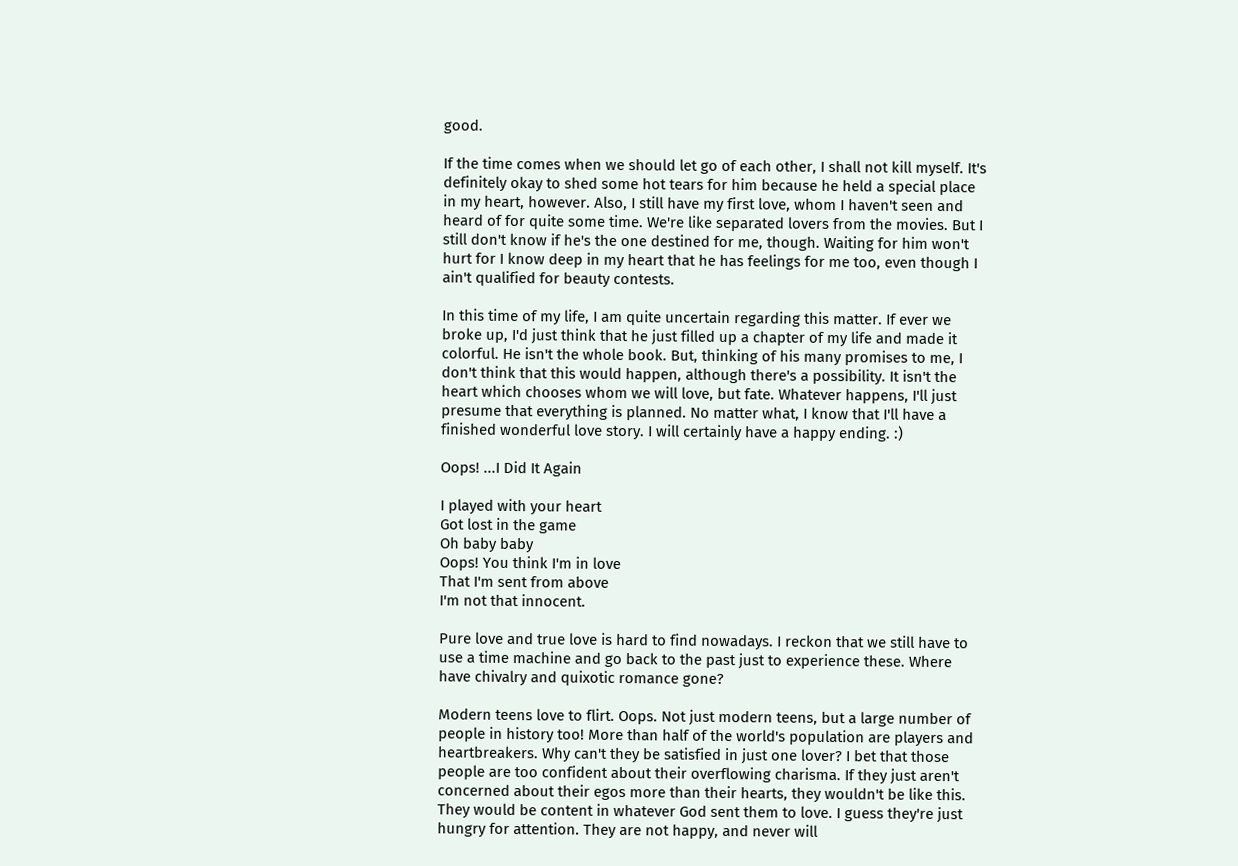good.

If the time comes when we should let go of each other, I shall not kill myself. It's definitely okay to shed some hot tears for him because he held a special place in my heart, however. Also, I still have my first love, whom I haven't seen and heard of for quite some time. We're like separated lovers from the movies. But I still don't know if he's the one destined for me, though. Waiting for him won't hurt for I know deep in my heart that he has feelings for me too, even though I ain't qualified for beauty contests.

In this time of my life, I am quite uncertain regarding this matter. If ever we broke up, I'd just think that he just filled up a chapter of my life and made it colorful. He isn't the whole book. But, thinking of his many promises to me, I don't think that this would happen, although there's a possibility. It isn't the heart which chooses whom we will love, but fate. Whatever happens, I'll just presume that everything is planned. No matter what, I know that I'll have a finished wonderful love story. I will certainly have a happy ending. :)

Oops! ...I Did It Again

I played with your heart
Got lost in the game
Oh baby baby
Oops! You think I'm in love
That I'm sent from above
I'm not that innocent.

Pure love and true love is hard to find nowadays. I reckon that we still have to use a time machine and go back to the past just to experience these. Where have chivalry and quixotic romance gone?

Modern teens love to flirt. Oops. Not just modern teens, but a large number of people in history too! More than half of the world's population are players and heartbreakers. Why can't they be satisfied in just one lover? I bet that those people are too confident about their overflowing charisma. If they just aren't concerned about their egos more than their hearts, they wouldn't be like this. They would be content in whatever God sent them to love. I guess they're just hungry for attention. They are not happy, and never will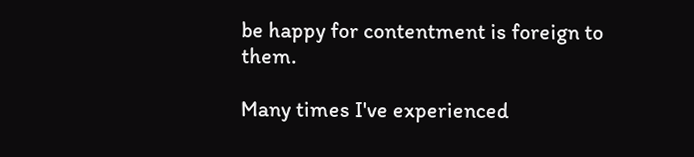be happy for contentment is foreign to them.

Many times I've experienced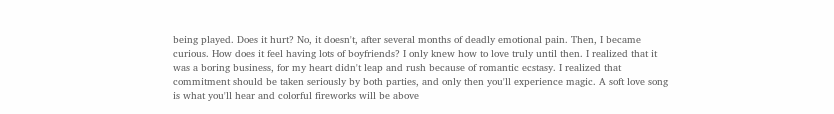being played. Does it hurt? No, it doesn't, after several months of deadly emotional pain. Then, I became curious. How does it feel having lots of boyfriends? I only knew how to love truly until then. I realized that it was a boring business, for my heart didn't leap and rush because of romantic ecstasy. I realized that commitment should be taken seriously by both parties, and only then you'll experience magic. A soft love song is what you'll hear and colorful fireworks will be above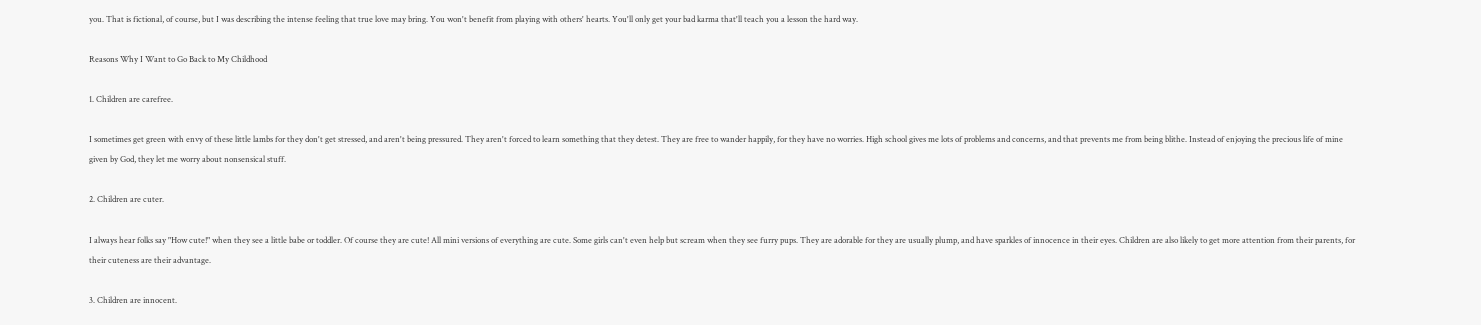you. That is fictional, of course, but I was describing the intense feeling that true love may bring. You won't benefit from playing with others' hearts. You'll only get your bad karma that'll teach you a lesson the hard way.

Reasons Why I Want to Go Back to My Childhood

1. Children are carefree.

I sometimes get green with envy of these little lambs for they don't get stressed, and aren't being pressured. They aren't forced to learn something that they detest. They are free to wander happily, for they have no worries. High school gives me lots of problems and concerns, and that prevents me from being blithe. Instead of enjoying the precious life of mine given by God, they let me worry about nonsensical stuff.

2. Children are cuter.

I always hear folks say "How cute!" when they see a little babe or toddler. Of course they are cute! All mini versions of everything are cute. Some girls can't even help but scream when they see furry pups. They are adorable for they are usually plump, and have sparkles of innocence in their eyes. Children are also likely to get more attention from their parents, for their cuteness are their advantage.

3. Children are innocent.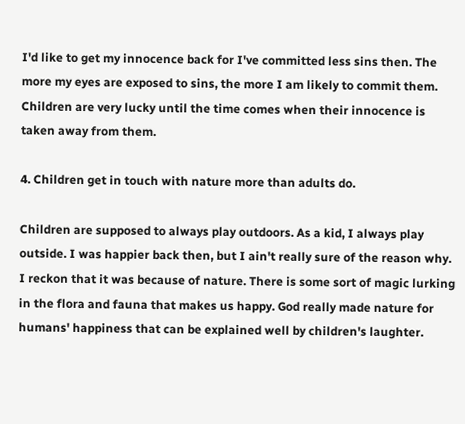I'd like to get my innocence back for I've committed less sins then. The more my eyes are exposed to sins, the more I am likely to commit them. Children are very lucky until the time comes when their innocence is taken away from them.

4. Children get in touch with nature more than adults do.

Children are supposed to always play outdoors. As a kid, I always play outside. I was happier back then, but I ain't really sure of the reason why. I reckon that it was because of nature. There is some sort of magic lurking in the flora and fauna that makes us happy. God really made nature for humans' happiness that can be explained well by children's laughter.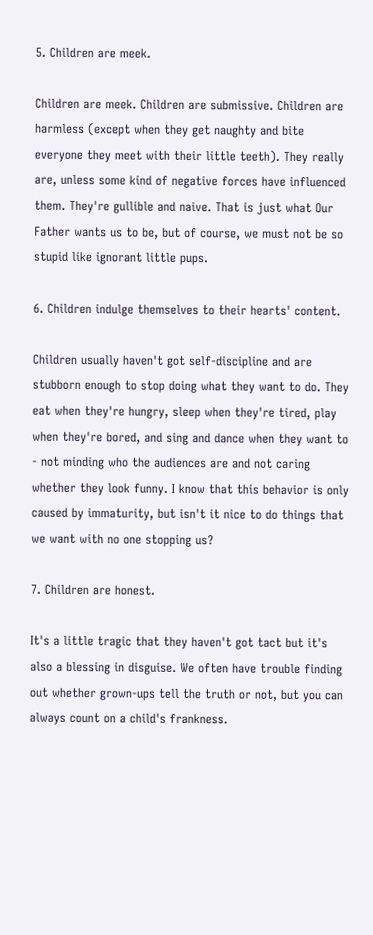5. Children are meek.

Children are meek. Children are submissive. Children are harmless (except when they get naughty and bite everyone they meet with their little teeth). They really are, unless some kind of negative forces have influenced them. They're gullible and naive. That is just what Our Father wants us to be, but of course, we must not be so stupid like ignorant little pups.

6. Children indulge themselves to their hearts' content.

Children usually haven't got self-discipline and are stubborn enough to stop doing what they want to do. They eat when they're hungry, sleep when they're tired, play when they're bored, and sing and dance when they want to - not minding who the audiences are and not caring whether they look funny. I know that this behavior is only caused by immaturity, but isn't it nice to do things that we want with no one stopping us?

7. Children are honest.

It's a little tragic that they haven't got tact but it's also a blessing in disguise. We often have trouble finding out whether grown-ups tell the truth or not, but you can always count on a child's frankness.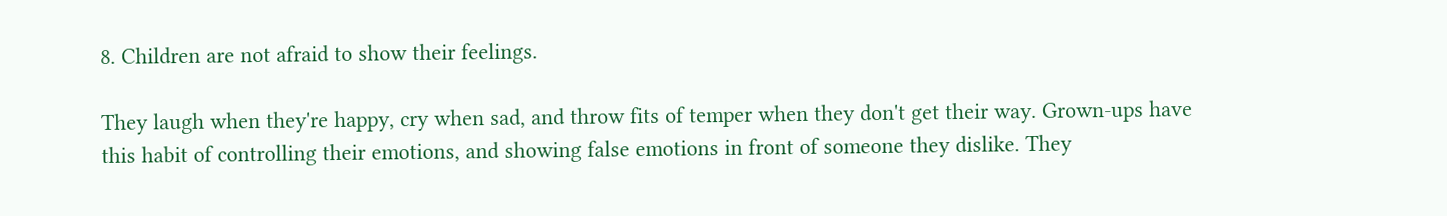8. Children are not afraid to show their feelings.

They laugh when they're happy, cry when sad, and throw fits of temper when they don't get their way. Grown-ups have this habit of controlling their emotions, and showing false emotions in front of someone they dislike. They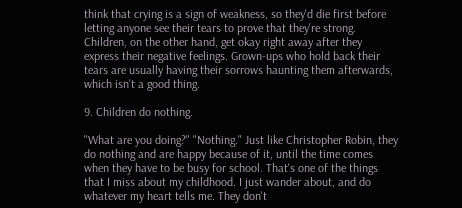think that crying is a sign of weakness, so they'd die first before letting anyone see their tears to prove that they're strong. Children, on the other hand, get okay right away after they express their negative feelings. Grown-ups who hold back their tears are usually having their sorrows haunting them afterwards, which isn't a good thing.

9. Children do nothing.

"What are you doing?" "Nothing." Just like Christopher Robin, they do nothing and are happy because of it, until the time comes when they have to be busy for school. That's one of the things that I miss about my childhood. I just wander about, and do whatever my heart tells me. They don't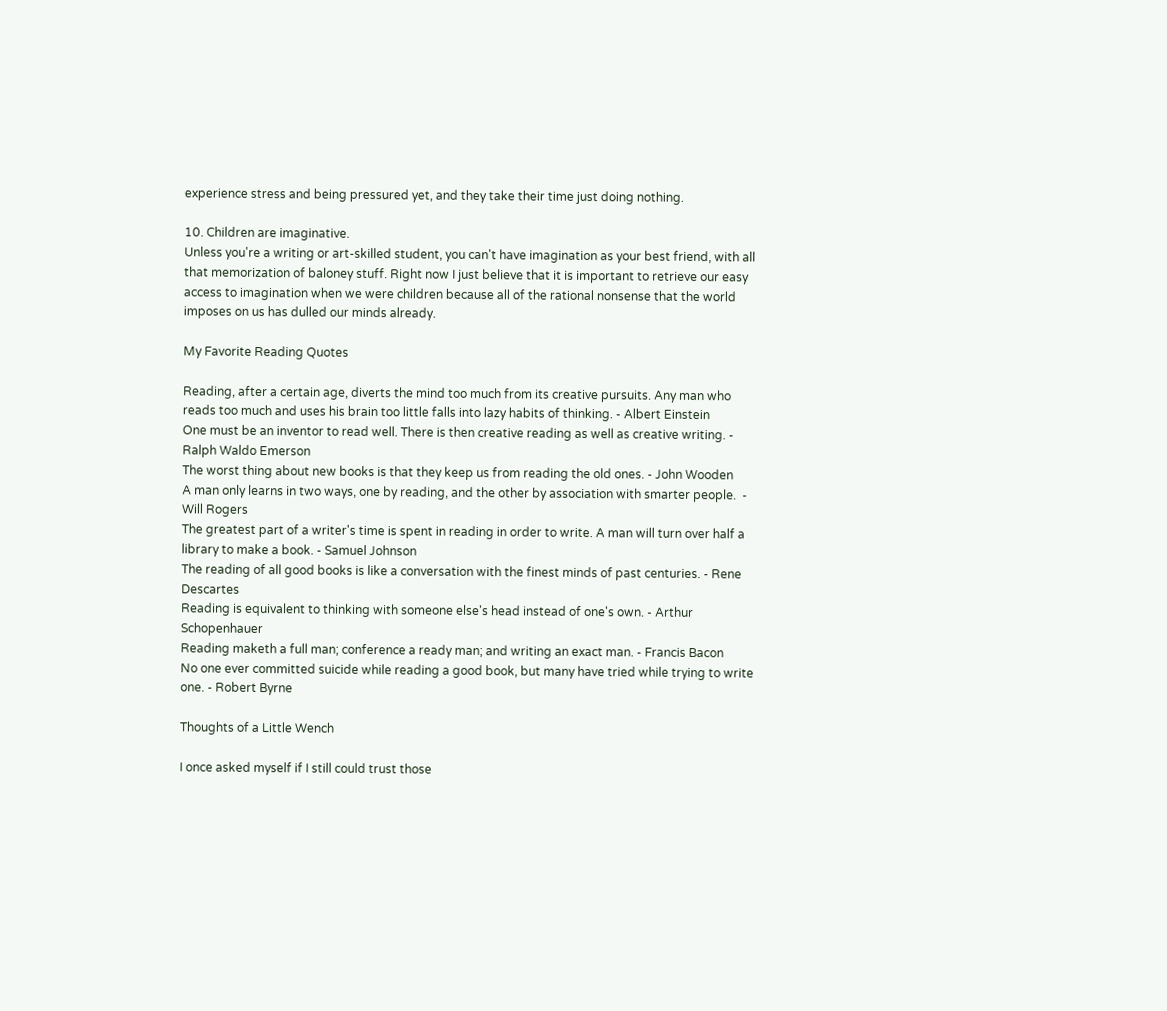experience stress and being pressured yet, and they take their time just doing nothing.

10. Children are imaginative.
Unless you're a writing or art-skilled student, you can't have imagination as your best friend, with all that memorization of baloney stuff. Right now I just believe that it is important to retrieve our easy access to imagination when we were children because all of the rational nonsense that the world imposes on us has dulled our minds already.

My Favorite Reading Quotes

Reading, after a certain age, diverts the mind too much from its creative pursuits. Any man who reads too much and uses his brain too little falls into lazy habits of thinking. - Albert Einstein
One must be an inventor to read well. There is then creative reading as well as creative writing. - Ralph Waldo Emerson
The worst thing about new books is that they keep us from reading the old ones. - John Wooden
A man only learns in two ways, one by reading, and the other by association with smarter people.  - Will Rogers
The greatest part of a writer's time is spent in reading in order to write. A man will turn over half a library to make a book. - Samuel Johnson
The reading of all good books is like a conversation with the finest minds of past centuries. - Rene Descartes
Reading is equivalent to thinking with someone else's head instead of one's own. - Arthur Schopenhauer
Reading maketh a full man; conference a ready man; and writing an exact man. - Francis Bacon
No one ever committed suicide while reading a good book, but many have tried while trying to write one. - Robert Byrne

Thoughts of a Little Wench

I once asked myself if I still could trust those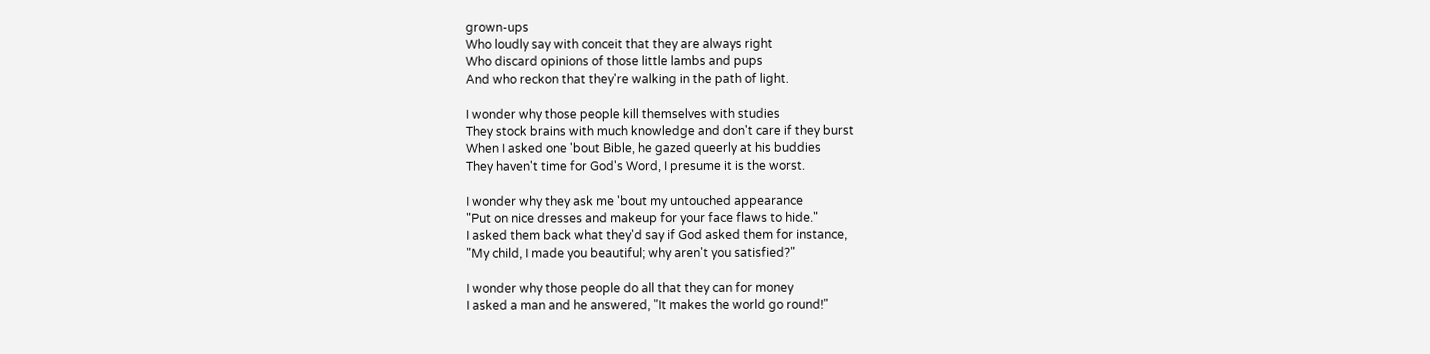grown-ups
Who loudly say with conceit that they are always right
Who discard opinions of those little lambs and pups
And who reckon that they're walking in the path of light.

I wonder why those people kill themselves with studies
They stock brains with much knowledge and don't care if they burst
When I asked one 'bout Bible, he gazed queerly at his buddies
They haven't time for God's Word, I presume it is the worst.

I wonder why they ask me 'bout my untouched appearance
"Put on nice dresses and makeup for your face flaws to hide."
I asked them back what they'd say if God asked them for instance,
"My child, I made you beautiful; why aren't you satisfied?"

I wonder why those people do all that they can for money
I asked a man and he answered, "It makes the world go round!"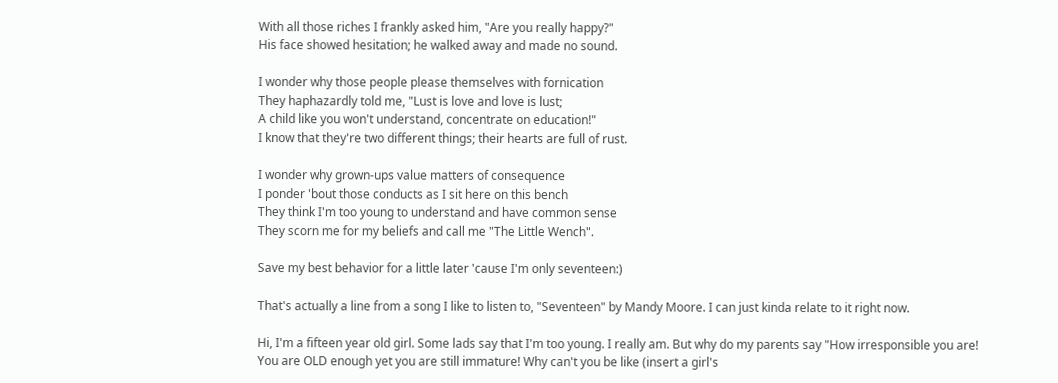With all those riches I frankly asked him, "Are you really happy?"
His face showed hesitation; he walked away and made no sound.

I wonder why those people please themselves with fornication
They haphazardly told me, "Lust is love and love is lust;
A child like you won't understand, concentrate on education!"
I know that they're two different things; their hearts are full of rust.

I wonder why grown-ups value matters of consequence
I ponder 'bout those conducts as I sit here on this bench
They think I'm too young to understand and have common sense
They scorn me for my beliefs and call me "The Little Wench".

Save my best behavior for a little later 'cause I'm only seventeen:)

That's actually a line from a song I like to listen to, "Seventeen" by Mandy Moore. I can just kinda relate to it right now.

Hi, I'm a fifteen year old girl. Some lads say that I'm too young. I really am. But why do my parents say "How irresponsible you are! You are OLD enough yet you are still immature! Why can't you be like (insert a girl's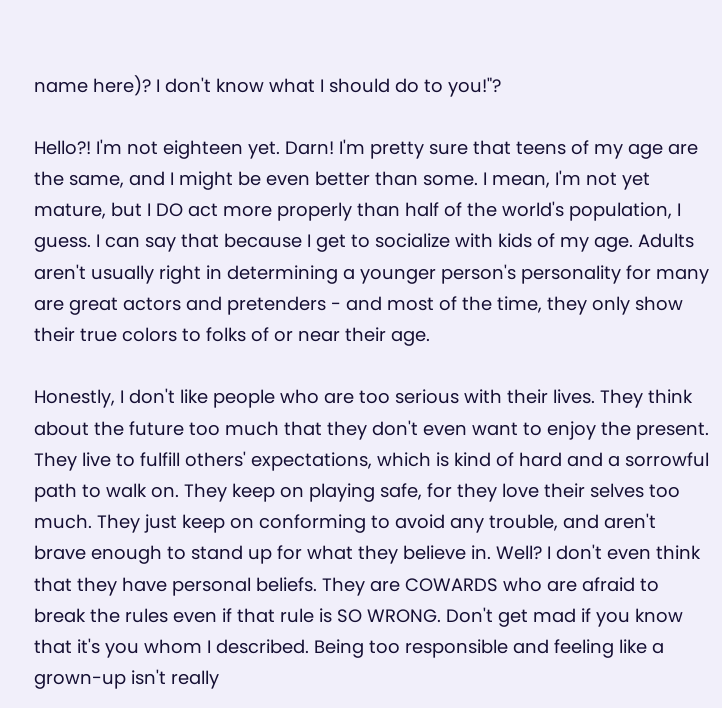name here)? I don't know what I should do to you!"?

Hello?! I'm not eighteen yet. Darn! I'm pretty sure that teens of my age are the same, and I might be even better than some. I mean, I'm not yet mature, but I DO act more properly than half of the world's population, I guess. I can say that because I get to socialize with kids of my age. Adults aren't usually right in determining a younger person's personality for many are great actors and pretenders - and most of the time, they only show their true colors to folks of or near their age.

Honestly, I don't like people who are too serious with their lives. They think about the future too much that they don't even want to enjoy the present. They live to fulfill others' expectations, which is kind of hard and a sorrowful path to walk on. They keep on playing safe, for they love their selves too much. They just keep on conforming to avoid any trouble, and aren't brave enough to stand up for what they believe in. Well? I don't even think that they have personal beliefs. They are COWARDS who are afraid to break the rules even if that rule is SO WRONG. Don't get mad if you know that it's you whom I described. Being too responsible and feeling like a grown-up isn't really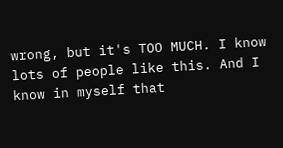wrong, but it's TOO MUCH. I know lots of people like this. And I know in myself that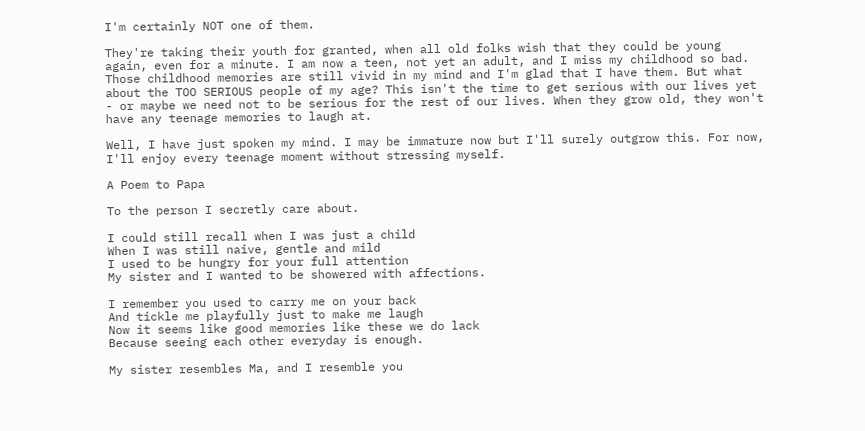I'm certainly NOT one of them.

They're taking their youth for granted, when all old folks wish that they could be young again, even for a minute. I am now a teen, not yet an adult, and I miss my childhood so bad. Those childhood memories are still vivid in my mind and I'm glad that I have them. But what about the TOO SERIOUS people of my age? This isn't the time to get serious with our lives yet - or maybe we need not to be serious for the rest of our lives. When they grow old, they won't have any teenage memories to laugh at.

Well, I have just spoken my mind. I may be immature now but I'll surely outgrow this. For now, I'll enjoy every teenage moment without stressing myself.

A Poem to Papa

To the person I secretly care about.

I could still recall when I was just a child
When I was still naive, gentle and mild
I used to be hungry for your full attention
My sister and I wanted to be showered with affections.

I remember you used to carry me on your back
And tickle me playfully just to make me laugh
Now it seems like good memories like these we do lack
Because seeing each other everyday is enough.

My sister resembles Ma, and I resemble you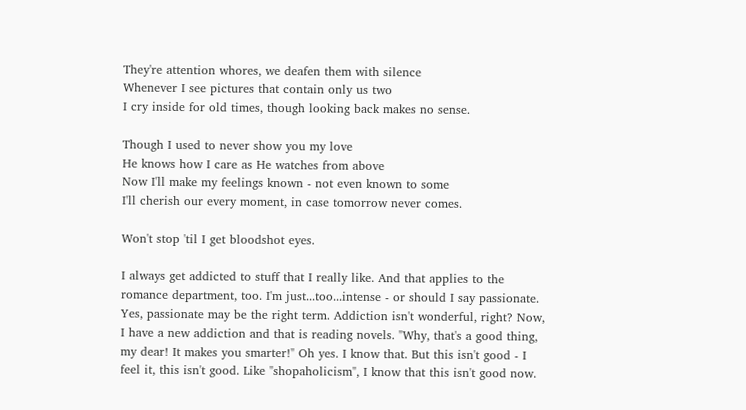They're attention whores, we deafen them with silence
Whenever I see pictures that contain only us two
I cry inside for old times, though looking back makes no sense.

Though I used to never show you my love
He knows how I care as He watches from above
Now I'll make my feelings known - not even known to some
I'll cherish our every moment, in case tomorrow never comes.

Won't stop 'til I get bloodshot eyes.

I always get addicted to stuff that I really like. And that applies to the romance department, too. I'm just...too...intense - or should I say passionate. Yes, passionate may be the right term. Addiction isn't wonderful, right? Now, I have a new addiction and that is reading novels. "Why, that's a good thing, my dear! It makes you smarter!" Oh yes. I know that. But this isn't good - I feel it, this isn't good. Like "shopaholicism", I know that this isn't good now.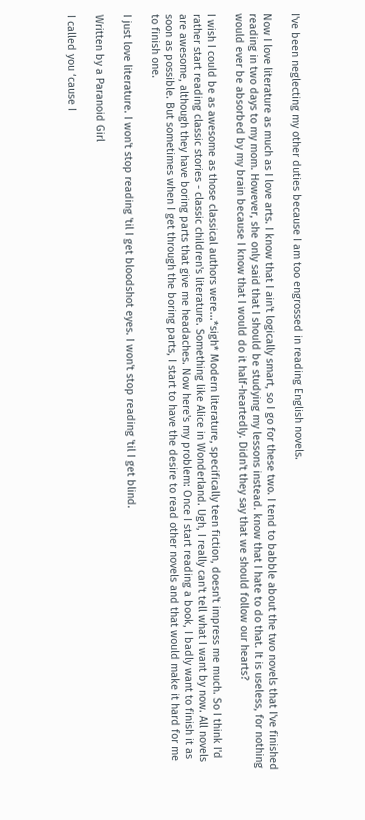I've been neglecting my other duties because I am too engrossed in reading English novels.

Now I love literature as much as I love arts. I know that I ain't logically smart, so I go for these two. I tend to babble about the two novels that I've finished reading in two days to my mom. However, she only said that I should be studying my lessons instead. know that I hate to do that. It is useless, for nothing would ever be absorbed by my brain because I know that I would do it half-heartedly. Didn't they say that we should follow our hearts?

I wish I could be as awesome as those classical authors were...*sigh* Modern literature, specifically teen fiction, doesn't impress me much. So I think I'd rather start reading classic stories - classic children's literature. Something like Alice in Wonderland. Ugh, I really can't tell what I want by now. All novels are awesome, although they have boring parts that give me headaches. Now here's my problem: Once I start reading a book, I badly want to finish it as soon as possible. But sometimes when I get through the boring parts, I start to have the desire to read other novels and that would make it hard for me to finish one.

I just love literature. I won't stop reading 'til I get bloodshot eyes. I won't stop reading 'til I get blind.

Written by a Paranoid Girl

I called you ‘cause I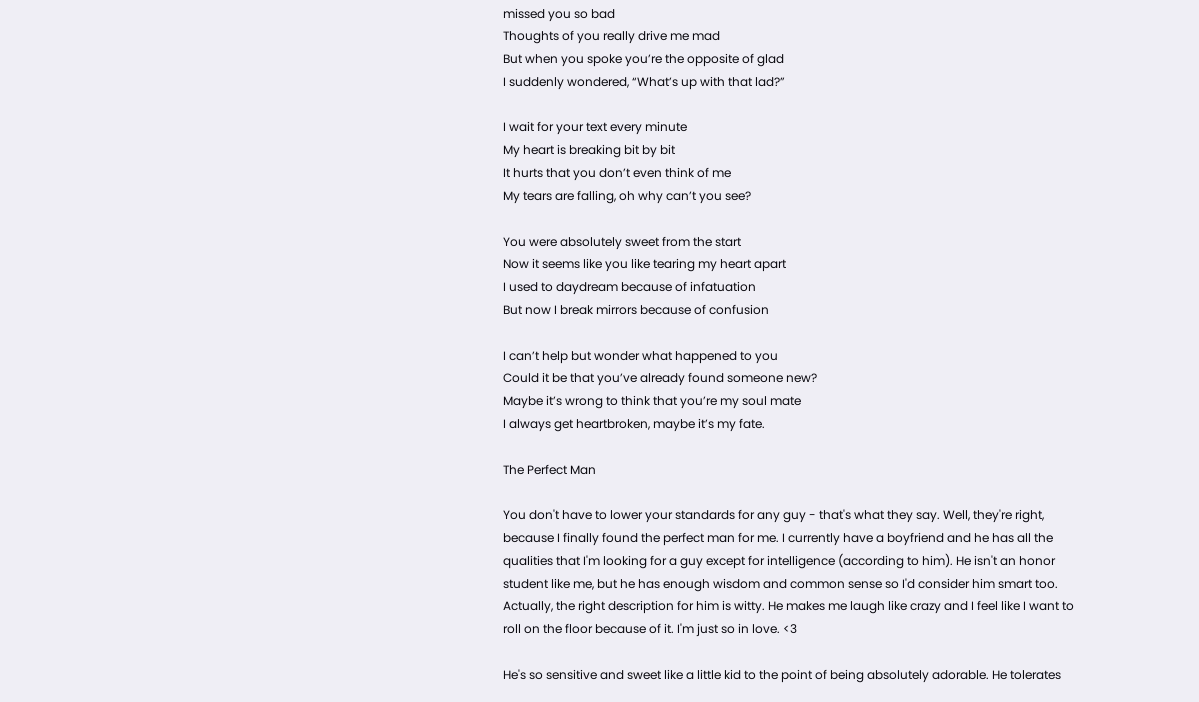missed you so bad
Thoughts of you really drive me mad
But when you spoke you’re the opposite of glad
I suddenly wondered, “What’s up with that lad?”

I wait for your text every minute
My heart is breaking bit by bit
It hurts that you don’t even think of me
My tears are falling, oh why can’t you see?

You were absolutely sweet from the start
Now it seems like you like tearing my heart apart
I used to daydream because of infatuation
But now I break mirrors because of confusion

I can’t help but wonder what happened to you
Could it be that you’ve already found someone new?
Maybe it’s wrong to think that you’re my soul mate
I always get heartbroken, maybe it’s my fate.

The Perfect Man

You don't have to lower your standards for any guy - that's what they say. Well, they're right, because I finally found the perfect man for me. I currently have a boyfriend and he has all the qualities that I'm looking for a guy except for intelligence (according to him). He isn't an honor student like me, but he has enough wisdom and common sense so I'd consider him smart too. Actually, the right description for him is witty. He makes me laugh like crazy and I feel like I want to roll on the floor because of it. I'm just so in love. <3

He's so sensitive and sweet like a little kid to the point of being absolutely adorable. He tolerates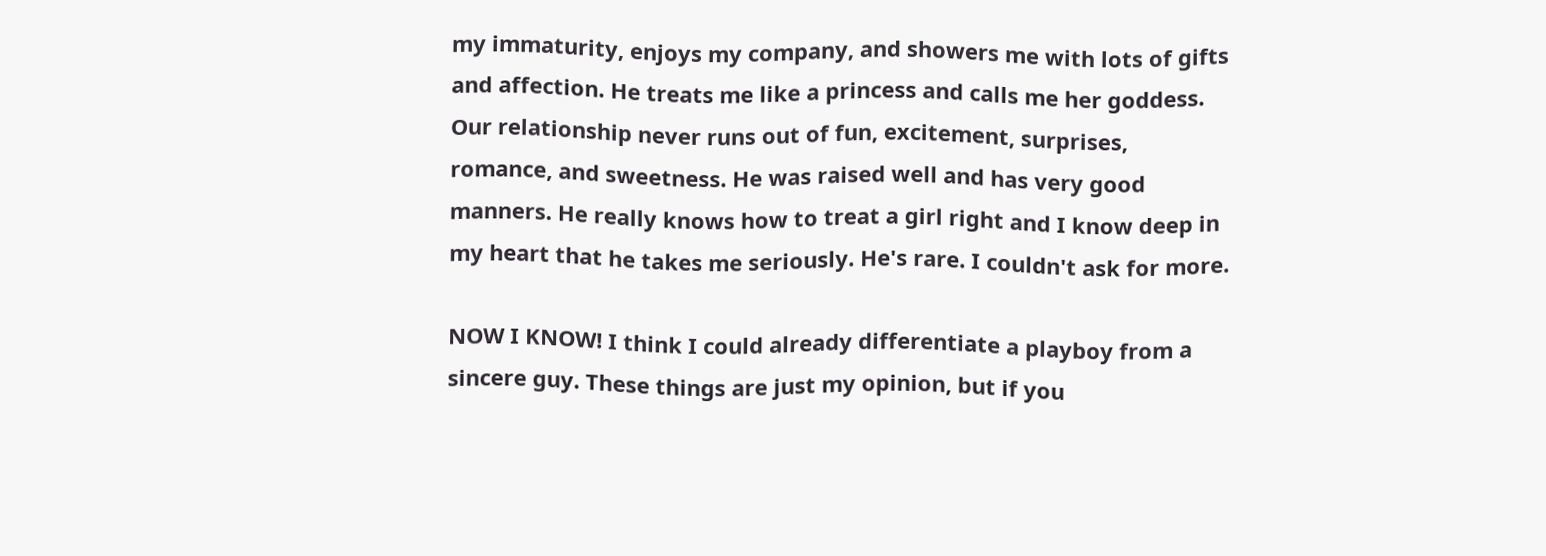my immaturity, enjoys my company, and showers me with lots of gifts and affection. He treats me like a princess and calls me her goddess. Our relationship never runs out of fun, excitement, surprises, romance, and sweetness. He was raised well and has very good manners. He really knows how to treat a girl right and I know deep in my heart that he takes me seriously. He's rare. I couldn't ask for more.

NOW I KNOW! I think I could already differentiate a playboy from a sincere guy. These things are just my opinion, but if you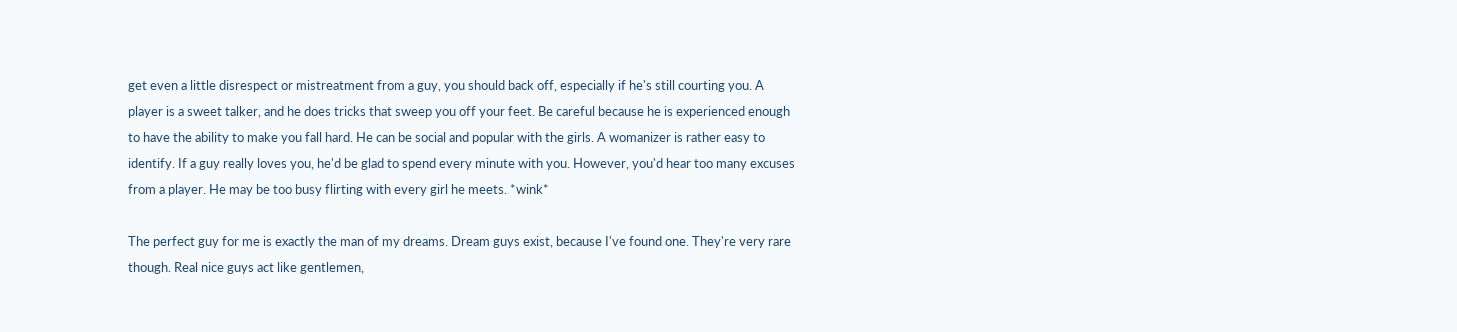get even a little disrespect or mistreatment from a guy, you should back off, especially if he's still courting you. A player is a sweet talker, and he does tricks that sweep you off your feet. Be careful because he is experienced enough to have the ability to make you fall hard. He can be social and popular with the girls. A womanizer is rather easy to identify. If a guy really loves you, he'd be glad to spend every minute with you. However, you'd hear too many excuses from a player. He may be too busy flirting with every girl he meets. *wink*

The perfect guy for me is exactly the man of my dreams. Dream guys exist, because I've found one. They're very rare though. Real nice guys act like gentlemen,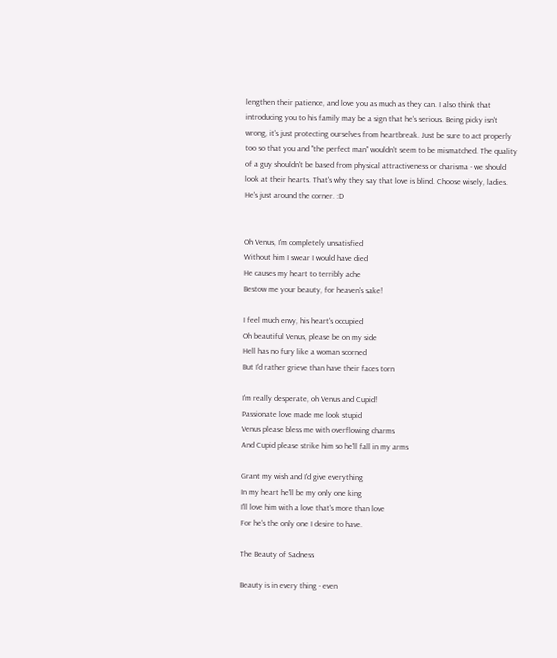lengthen their patience, and love you as much as they can. I also think that introducing you to his family may be a sign that he's serious. Being picky isn't wrong, it's just protecting ourselves from heartbreak. Just be sure to act properly too so that you and "the perfect man" wouldn't seem to be mismatched. The quality of a guy shouldn't be based from physical attractiveness or charisma - we should look at their hearts. That's why they say that love is blind. Choose wisely, ladies. He's just around the corner. :D


Oh Venus, I'm completely unsatisfied
Without him I swear I would have died
He causes my heart to terribly ache
Bestow me your beauty, for heaven's sake!

I feel much envy, his heart's occupied
Oh beautiful Venus, please be on my side
Hell has no fury like a woman scorned
But I'd rather grieve than have their faces torn

I'm really desperate, oh Venus and Cupid!
Passionate love made me look stupid
Venus please bless me with overflowing charms
And Cupid please strike him so he'll fall in my arms

Grant my wish and I'd give everything
In my heart he'll be my only one king
I'll love him with a love that's more than love
For he's the only one I desire to have.

The Beauty of Sadness

Beauty is in every thing - even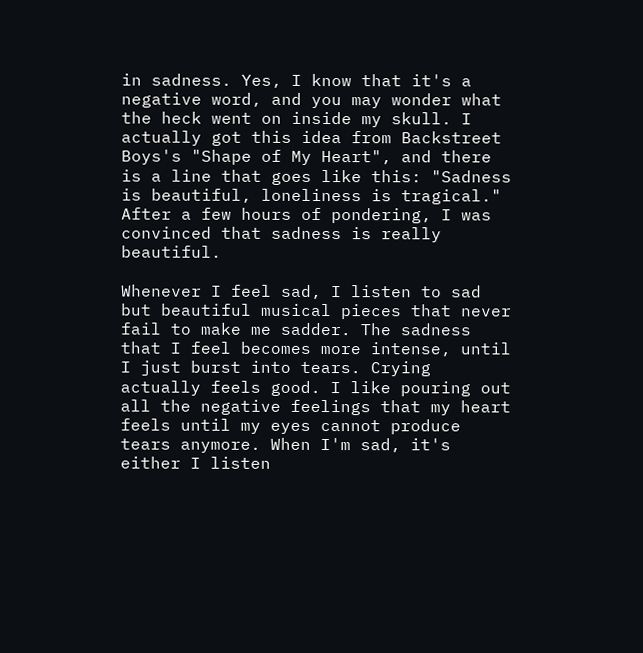in sadness. Yes, I know that it's a negative word, and you may wonder what the heck went on inside my skull. I actually got this idea from Backstreet Boys's "Shape of My Heart", and there is a line that goes like this: "Sadness is beautiful, loneliness is tragical." After a few hours of pondering, I was convinced that sadness is really beautiful.

Whenever I feel sad, I listen to sad but beautiful musical pieces that never fail to make me sadder. The sadness that I feel becomes more intense, until I just burst into tears. Crying actually feels good. I like pouring out all the negative feelings that my heart feels until my eyes cannot produce tears anymore. When I'm sad, it's either I listen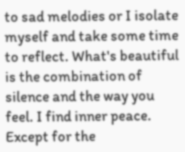to sad melodies or I isolate myself and take some time to reflect. What's beautiful is the combination of silence and the way you feel. I find inner peace. Except for the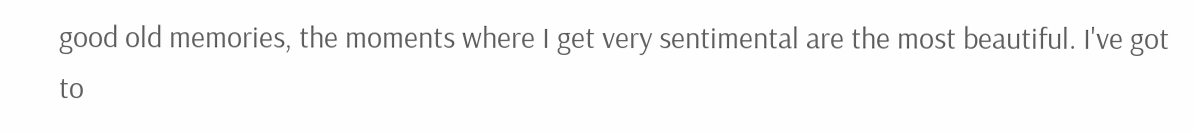good old memories, the moments where I get very sentimental are the most beautiful. I've got to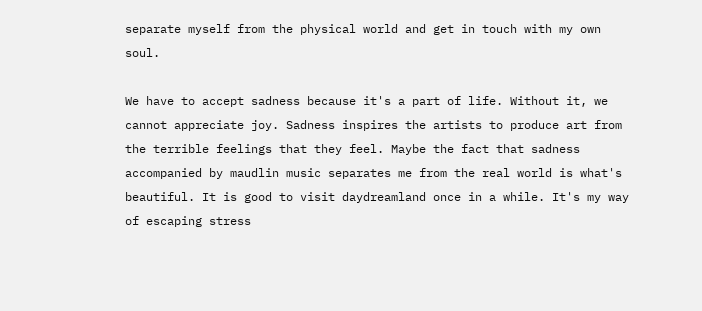separate myself from the physical world and get in touch with my own soul.

We have to accept sadness because it's a part of life. Without it, we cannot appreciate joy. Sadness inspires the artists to produce art from the terrible feelings that they feel. Maybe the fact that sadness accompanied by maudlin music separates me from the real world is what's beautiful. It is good to visit daydreamland once in a while. It's my way of escaping stress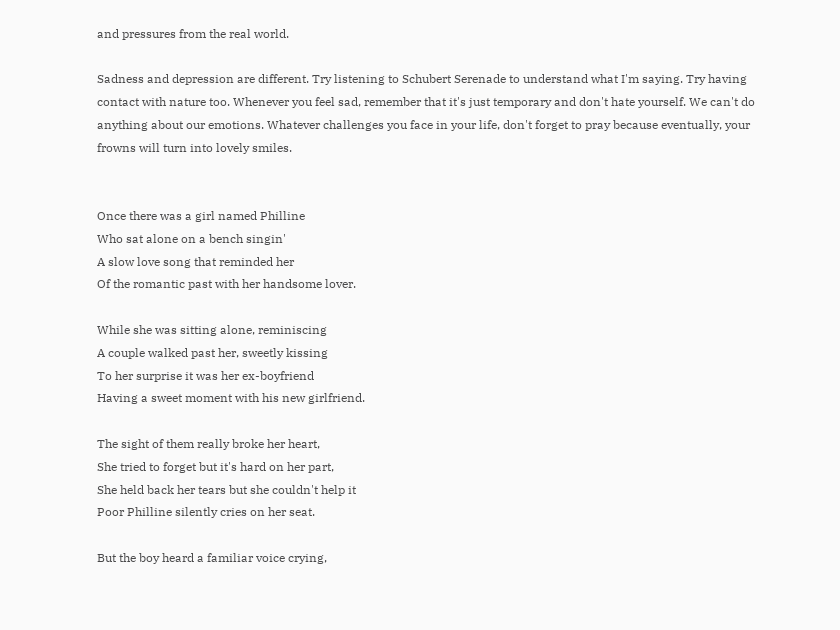and pressures from the real world.

Sadness and depression are different. Try listening to Schubert Serenade to understand what I'm saying. Try having contact with nature too. Whenever you feel sad, remember that it's just temporary and don't hate yourself. We can't do anything about our emotions. Whatever challenges you face in your life, don't forget to pray because eventually, your frowns will turn into lovely smiles.


Once there was a girl named Philline
Who sat alone on a bench singin'
A slow love song that reminded her
Of the romantic past with her handsome lover.

While she was sitting alone, reminiscing
A couple walked past her, sweetly kissing
To her surprise it was her ex-boyfriend
Having a sweet moment with his new girlfriend.

The sight of them really broke her heart,
She tried to forget but it's hard on her part,
She held back her tears but she couldn't help it
Poor Philline silently cries on her seat.

But the boy heard a familiar voice crying,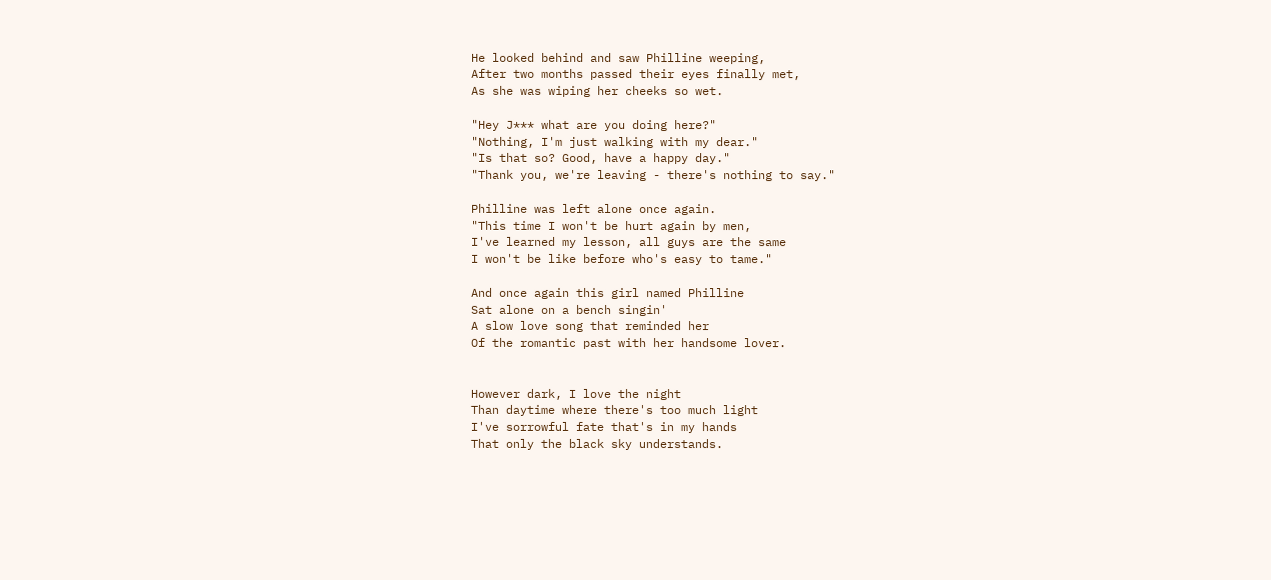He looked behind and saw Philline weeping,
After two months passed their eyes finally met,
As she was wiping her cheeks so wet.

"Hey J*** what are you doing here?"
"Nothing, I'm just walking with my dear."
"Is that so? Good, have a happy day."
"Thank you, we're leaving - there's nothing to say."

Philline was left alone once again.
"This time I won't be hurt again by men,
I've learned my lesson, all guys are the same
I won't be like before who's easy to tame."

And once again this girl named Philline
Sat alone on a bench singin'
A slow love song that reminded her
Of the romantic past with her handsome lover.


However dark, I love the night
Than daytime where there's too much light
I've sorrowful fate that's in my hands
That only the black sky understands.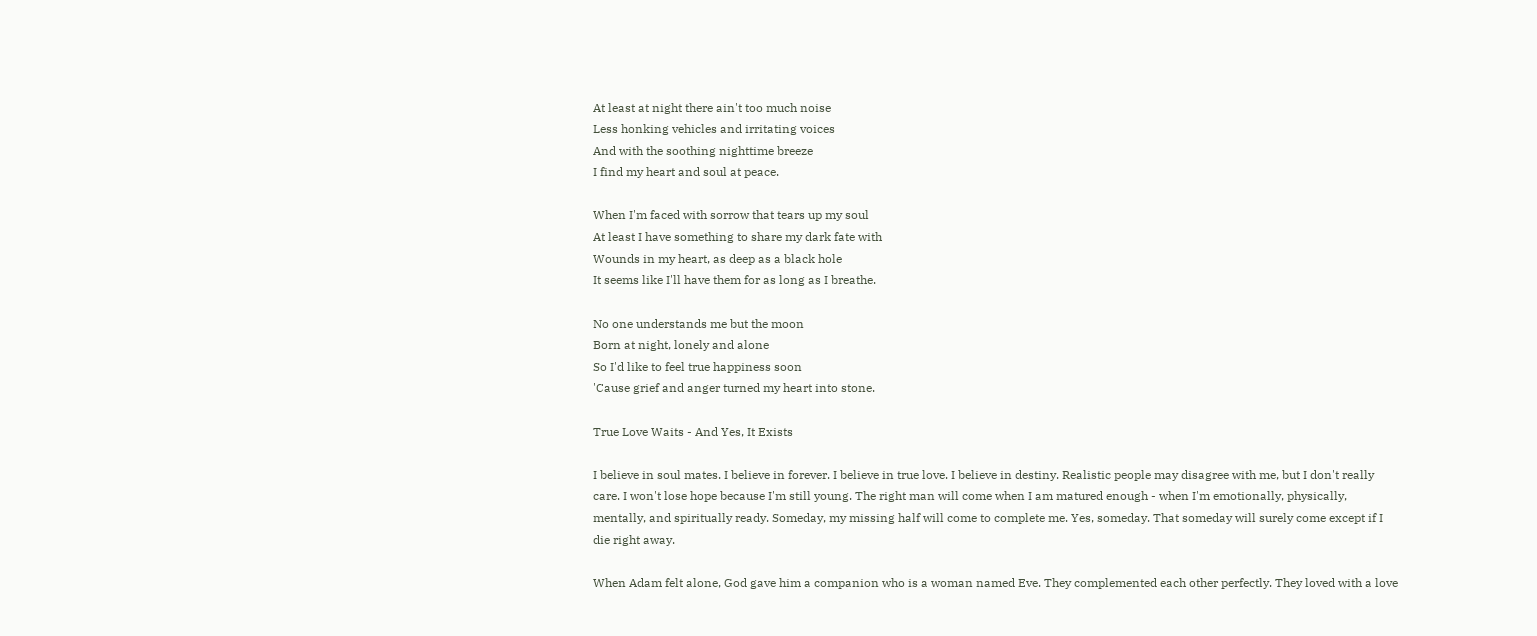At least at night there ain't too much noise
Less honking vehicles and irritating voices
And with the soothing nighttime breeze
I find my heart and soul at peace.

When I'm faced with sorrow that tears up my soul
At least I have something to share my dark fate with
Wounds in my heart, as deep as a black hole
It seems like I'll have them for as long as I breathe.

No one understands me but the moon
Born at night, lonely and alone
So I'd like to feel true happiness soon
'Cause grief and anger turned my heart into stone.

True Love Waits - And Yes, It Exists

I believe in soul mates. I believe in forever. I believe in true love. I believe in destiny. Realistic people may disagree with me, but I don't really care. I won't lose hope because I'm still young. The right man will come when I am matured enough - when I'm emotionally, physically, mentally, and spiritually ready. Someday, my missing half will come to complete me. Yes, someday. That someday will surely come except if I die right away.

When Adam felt alone, God gave him a companion who is a woman named Eve. They complemented each other perfectly. They loved with a love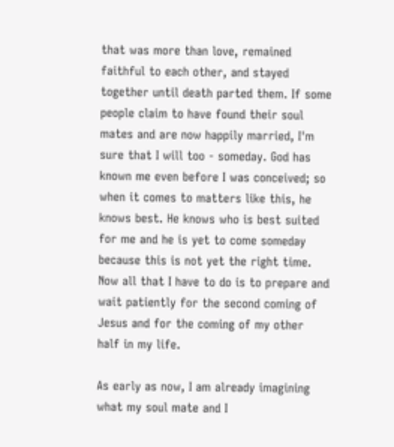that was more than love, remained faithful to each other, and stayed together until death parted them. If some people claim to have found their soul mates and are now happily married, I'm sure that I will too - someday. God has known me even before I was conceived; so when it comes to matters like this, he knows best. He knows who is best suited for me and he is yet to come someday because this is not yet the right time. Now all that I have to do is to prepare and wait patiently for the second coming of Jesus and for the coming of my other half in my life.

As early as now, I am already imagining what my soul mate and I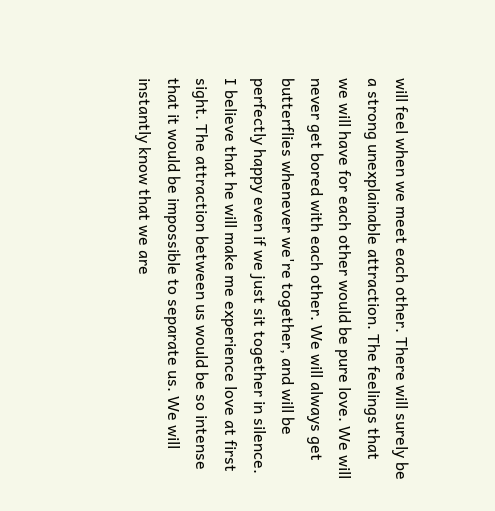will feel when we meet each other. There will surely be a strong unexplainable attraction. The feelings that we will have for each other would be pure love. We will never get bored with each other. We will always get butterflies whenever we're together, and will be perfectly happy even if we just sit together in silence. I believe that he will make me experience love at first sight. The attraction between us would be so intense that it would be impossible to separate us. We will instantly know that we are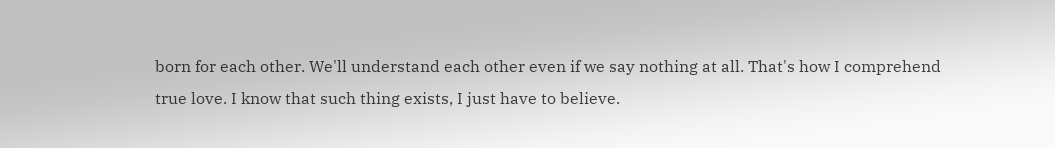born for each other. We'll understand each other even if we say nothing at all. That's how I comprehend true love. I know that such thing exists, I just have to believe.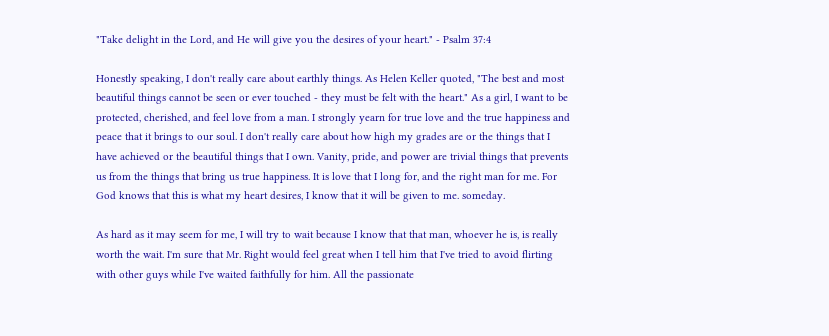"Take delight in the Lord, and He will give you the desires of your heart." - Psalm 37:4

Honestly speaking, I don't really care about earthly things. As Helen Keller quoted, "The best and most beautiful things cannot be seen or ever touched - they must be felt with the heart." As a girl, I want to be protected, cherished, and feel love from a man. I strongly yearn for true love and the true happiness and peace that it brings to our soul. I don't really care about how high my grades are or the things that I have achieved or the beautiful things that I own. Vanity, pride, and power are trivial things that prevents us from the things that bring us true happiness. It is love that I long for, and the right man for me. For God knows that this is what my heart desires, I know that it will be given to me. someday.

As hard as it may seem for me, I will try to wait because I know that that man, whoever he is, is really worth the wait. I'm sure that Mr. Right would feel great when I tell him that I've tried to avoid flirting with other guys while I've waited faithfully for him. All the passionate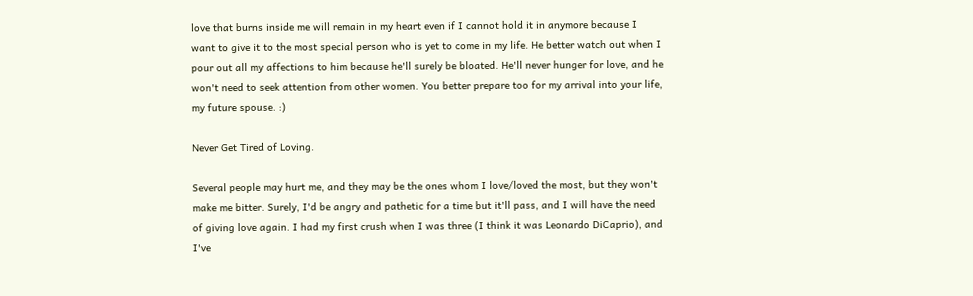love that burns inside me will remain in my heart even if I cannot hold it in anymore because I want to give it to the most special person who is yet to come in my life. He better watch out when I pour out all my affections to him because he'll surely be bloated. He'll never hunger for love, and he won't need to seek attention from other women. You better prepare too for my arrival into your life, my future spouse. :)

Never Get Tired of Loving.

Several people may hurt me, and they may be the ones whom I love/loved the most, but they won't make me bitter. Surely, I'd be angry and pathetic for a time but it'll pass, and I will have the need of giving love again. I had my first crush when I was three (I think it was Leonardo DiCaprio), and I've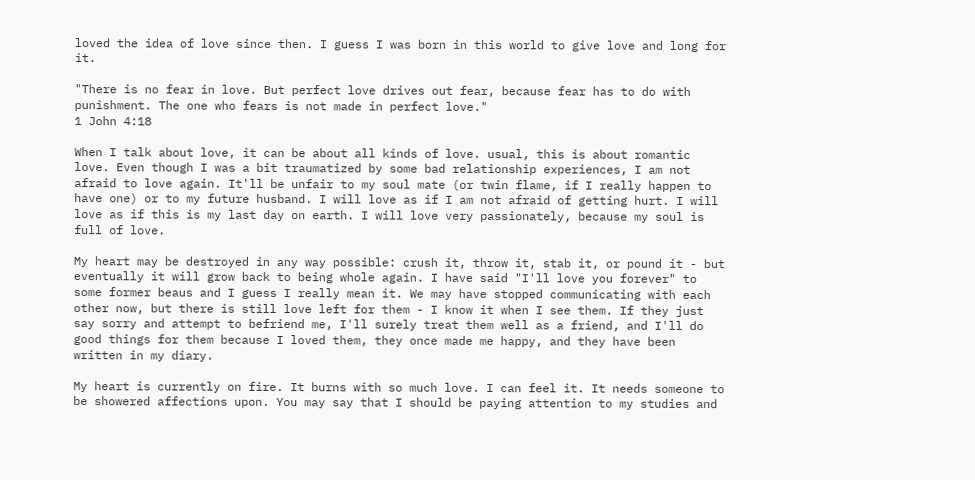loved the idea of love since then. I guess I was born in this world to give love and long for it.

"There is no fear in love. But perfect love drives out fear, because fear has to do with punishment. The one who fears is not made in perfect love."
1 John 4:18

When I talk about love, it can be about all kinds of love. usual, this is about romantic love. Even though I was a bit traumatized by some bad relationship experiences, I am not afraid to love again. It'll be unfair to my soul mate (or twin flame, if I really happen to have one) or to my future husband. I will love as if I am not afraid of getting hurt. I will love as if this is my last day on earth. I will love very passionately, because my soul is full of love.

My heart may be destroyed in any way possible: crush it, throw it, stab it, or pound it - but eventually it will grow back to being whole again. I have said "I'll love you forever" to some former beaus and I guess I really mean it. We may have stopped communicating with each other now, but there is still love left for them - I know it when I see them. If they just say sorry and attempt to befriend me, I'll surely treat them well as a friend, and I'll do good things for them because I loved them, they once made me happy, and they have been written in my diary.

My heart is currently on fire. It burns with so much love. I can feel it. It needs someone to be showered affections upon. You may say that I should be paying attention to my studies and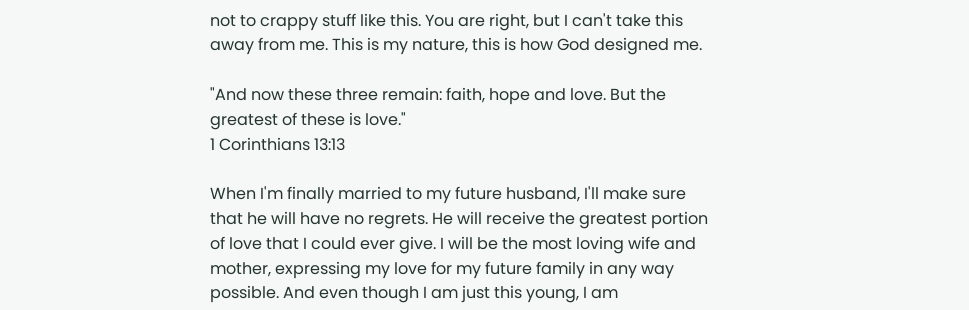not to crappy stuff like this. You are right, but I can't take this away from me. This is my nature, this is how God designed me.

"And now these three remain: faith, hope and love. But the greatest of these is love."
1 Corinthians 13:13

When I'm finally married to my future husband, I'll make sure that he will have no regrets. He will receive the greatest portion of love that I could ever give. I will be the most loving wife and mother, expressing my love for my future family in any way possible. And even though I am just this young, I am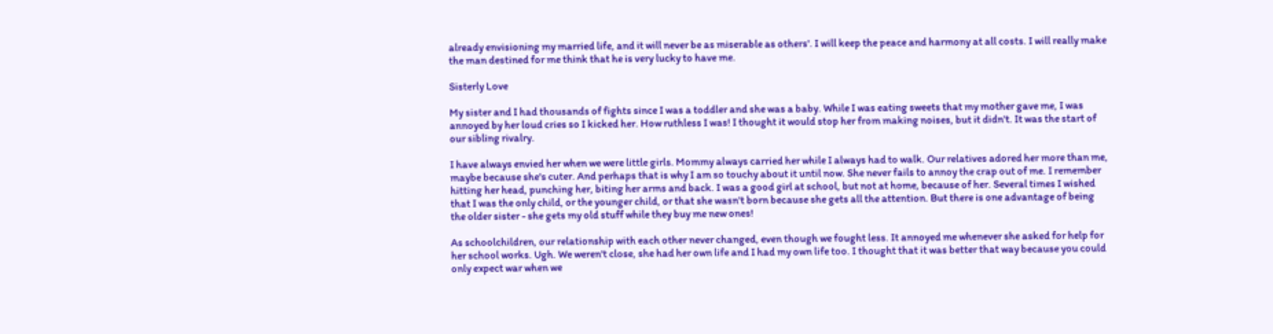already envisioning my married life, and it will never be as miserable as others'. I will keep the peace and harmony at all costs. I will really make the man destined for me think that he is very lucky to have me.

Sisterly Love

My sister and I had thousands of fights since I was a toddler and she was a baby. While I was eating sweets that my mother gave me, I was annoyed by her loud cries so I kicked her. How ruthless I was! I thought it would stop her from making noises, but it didn't. It was the start of our sibling rivalry.

I have always envied her when we were little girls. Mommy always carried her while I always had to walk. Our relatives adored her more than me, maybe because she's cuter. And perhaps that is why I am so touchy about it until now. She never fails to annoy the crap out of me. I remember hitting her head, punching her, biting her arms and back. I was a good girl at school, but not at home, because of her. Several times I wished that I was the only child, or the younger child, or that she wasn't born because she gets all the attention. But there is one advantage of being the older sister - she gets my old stuff while they buy me new ones!

As schoolchildren, our relationship with each other never changed, even though we fought less. It annoyed me whenever she asked for help for her school works. Ugh. We weren't close, she had her own life and I had my own life too. I thought that it was better that way because you could only expect war when we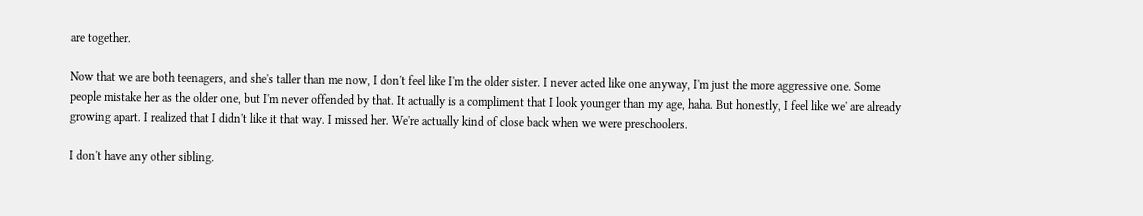are together.

Now that we are both teenagers, and she's taller than me now, I don't feel like I'm the older sister. I never acted like one anyway, I'm just the more aggressive one. Some people mistake her as the older one, but I'm never offended by that. It actually is a compliment that I look younger than my age, haha. But honestly, I feel like we' are already growing apart. I realized that I didn't like it that way. I missed her. We're actually kind of close back when we were preschoolers.

I don't have any other sibling.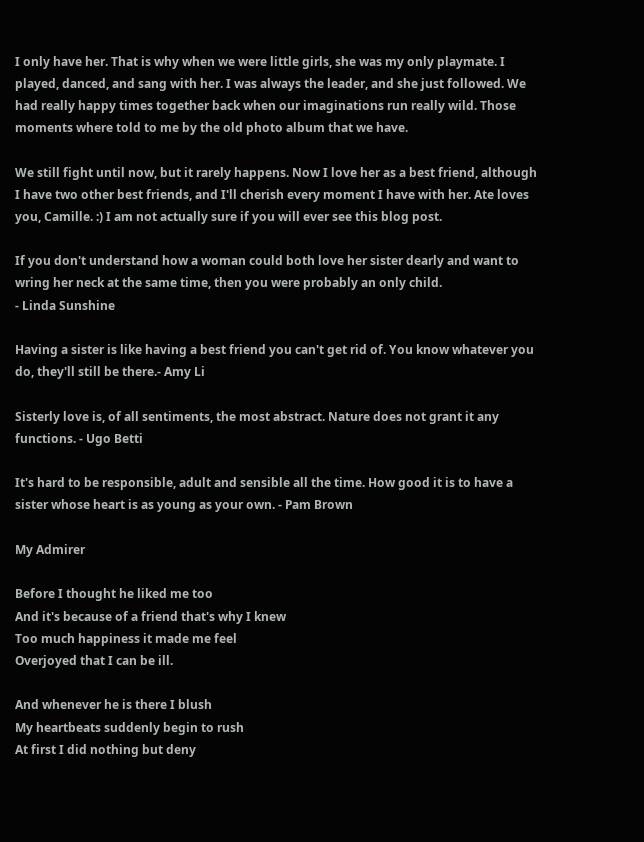I only have her. That is why when we were little girls, she was my only playmate. I played, danced, and sang with her. I was always the leader, and she just followed. We had really happy times together back when our imaginations run really wild. Those moments where told to me by the old photo album that we have.

We still fight until now, but it rarely happens. Now I love her as a best friend, although I have two other best friends, and I'll cherish every moment I have with her. Ate loves you, Camille. :) I am not actually sure if you will ever see this blog post.

If you don't understand how a woman could both love her sister dearly and want to wring her neck at the same time, then you were probably an only child.
- Linda Sunshine

Having a sister is like having a best friend you can't get rid of. You know whatever you do, they'll still be there.- Amy Li

Sisterly love is, of all sentiments, the most abstract. Nature does not grant it any functions. - Ugo Betti

It's hard to be responsible, adult and sensible all the time. How good it is to have a sister whose heart is as young as your own. - Pam Brown

My Admirer

Before I thought he liked me too
And it's because of a friend that's why I knew
Too much happiness it made me feel
Overjoyed that I can be ill.

And whenever he is there I blush
My heartbeats suddenly begin to rush
At first I did nothing but deny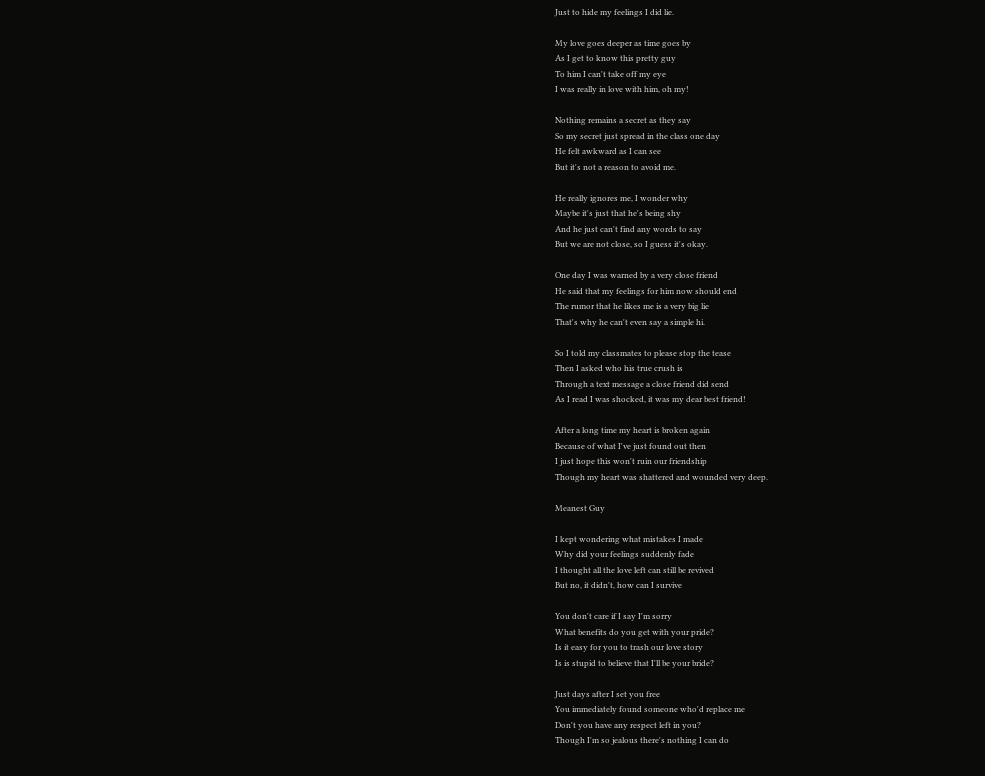Just to hide my feelings I did lie.

My love goes deeper as time goes by
As I get to know this pretty guy
To him I can't take off my eye
I was really in love with him, oh my!

Nothing remains a secret as they say
So my secret just spread in the class one day
He felt awkward as I can see
But it's not a reason to avoid me.

He really ignores me, I wonder why
Maybe it's just that he's being shy
And he just can't find any words to say
But we are not close, so I guess it's okay.

One day I was warned by a very close friend
He said that my feelings for him now should end
The rumor that he likes me is a very big lie
That's why he can't even say a simple hi.

So I told my classmates to please stop the tease
Then I asked who his true crush is
Through a text message a close friend did send
As I read I was shocked, it was my dear best friend!

After a long time my heart is broken again
Because of what I've just found out then
I just hope this won't ruin our friendship
Though my heart was shattered and wounded very deep.

Meanest Guy

I kept wondering what mistakes I made
Why did your feelings suddenly fade
I thought all the love left can still be revived
But no, it didn't, how can I survive

You don't care if I say I'm sorry
What benefits do you get with your pride?
Is it easy for you to trash our love story
Is is stupid to believe that I'll be your bride?

Just days after I set you free
You immediately found someone who'd replace me
Don't you have any respect left in you?
Though I'm so jealous there's nothing I can do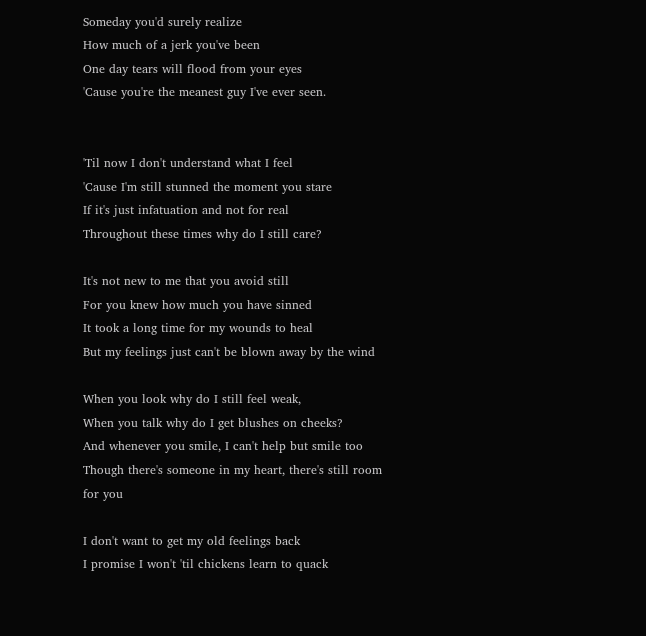Someday you'd surely realize
How much of a jerk you've been
One day tears will flood from your eyes
'Cause you're the meanest guy I've ever seen.


'Til now I don't understand what I feel
'Cause I'm still stunned the moment you stare
If it's just infatuation and not for real
Throughout these times why do I still care?

It's not new to me that you avoid still
For you knew how much you have sinned
It took a long time for my wounds to heal
But my feelings just can't be blown away by the wind

When you look why do I still feel weak,
When you talk why do I get blushes on cheeks?
And whenever you smile, I can't help but smile too
Though there's someone in my heart, there's still room for you

I don't want to get my old feelings back
I promise I won't 'til chickens learn to quack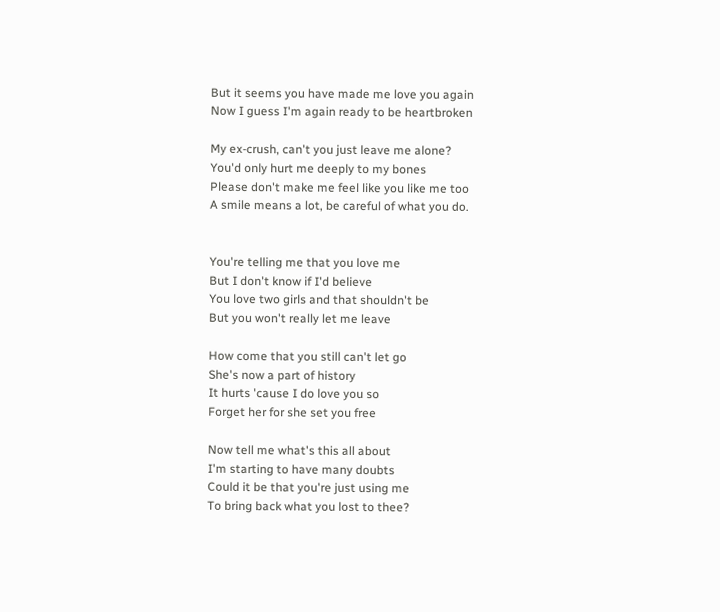But it seems you have made me love you again
Now I guess I'm again ready to be heartbroken

My ex-crush, can't you just leave me alone?
You'd only hurt me deeply to my bones
Please don't make me feel like you like me too
A smile means a lot, be careful of what you do.


You're telling me that you love me
But I don't know if I'd believe
You love two girls and that shouldn't be
But you won't really let me leave

How come that you still can't let go
She's now a part of history
It hurts 'cause I do love you so
Forget her for she set you free

Now tell me what's this all about
I'm starting to have many doubts
Could it be that you're just using me
To bring back what you lost to thee?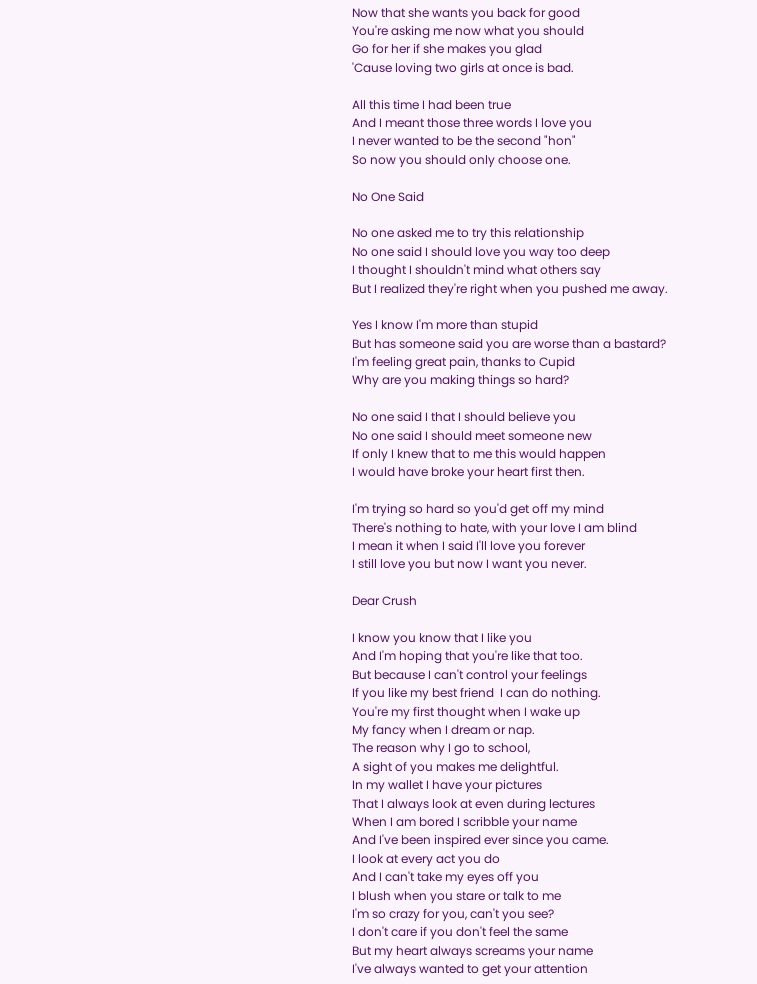Now that she wants you back for good
You're asking me now what you should
Go for her if she makes you glad
'Cause loving two girls at once is bad.

All this time I had been true
And I meant those three words I love you
I never wanted to be the second "hon"
So now you should only choose one.

No One Said

No one asked me to try this relationship
No one said I should love you way too deep
I thought I shouldn't mind what others say
But I realized they're right when you pushed me away.

Yes I know I'm more than stupid
But has someone said you are worse than a bastard?
I'm feeling great pain, thanks to Cupid
Why are you making things so hard?

No one said I that I should believe you
No one said I should meet someone new
If only I knew that to me this would happen
I would have broke your heart first then.

I'm trying so hard so you'd get off my mind
There's nothing to hate, with your love I am blind
I mean it when I said I'll love you forever
I still love you but now I want you never.

Dear Crush

I know you know that I like you
And I'm hoping that you're like that too.
But because I can't control your feelings
If you like my best friend  I can do nothing.
You're my first thought when I wake up
My fancy when I dream or nap.
The reason why I go to school,
A sight of you makes me delightful.
In my wallet I have your pictures
That I always look at even during lectures
When I am bored I scribble your name
And I've been inspired ever since you came.
I look at every act you do
And I can't take my eyes off you
I blush when you stare or talk to me
I'm so crazy for you, can't you see?
I don't care if you don't feel the same
But my heart always screams your name
I've always wanted to get your attention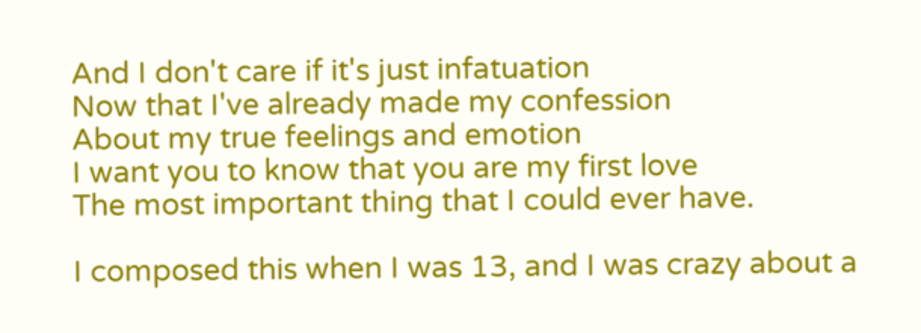And I don't care if it's just infatuation
Now that I've already made my confession
About my true feelings and emotion
I want you to know that you are my first love
The most important thing that I could ever have.

I composed this when I was 13, and I was crazy about a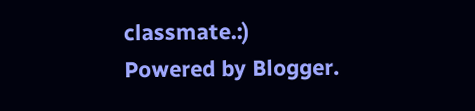classmate.:)
Powered by Blogger.